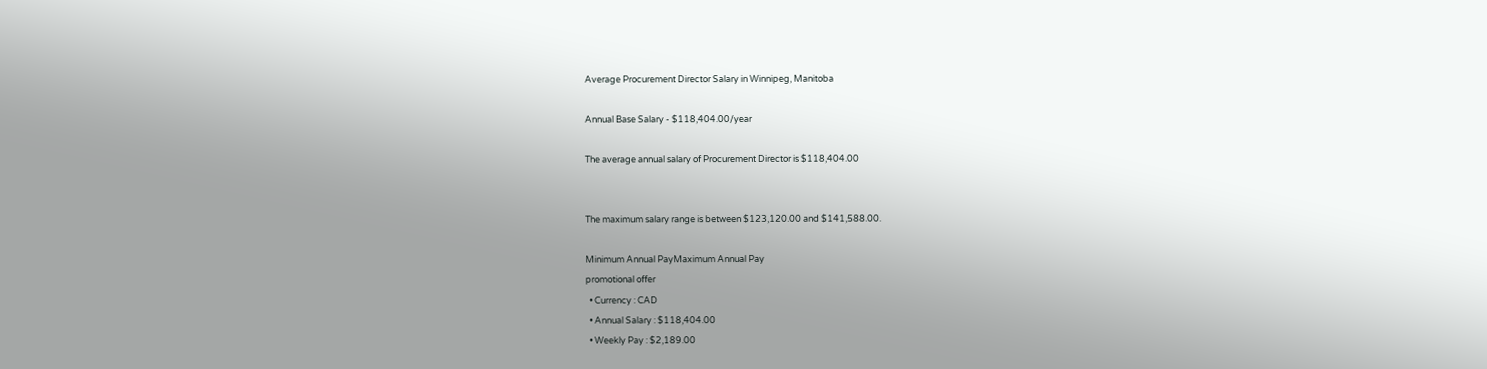Average Procurement Director Salary in Winnipeg, Manitoba

Annual Base Salary - $118,404.00/year

The average annual salary of Procurement Director is $118,404.00


The maximum salary range is between $123,120.00 and $141,588.00.

Minimum Annual PayMaximum Annual Pay
promotional offer
  • Currency : CAD
  • Annual Salary : $118,404.00
  • Weekly Pay : $2,189.00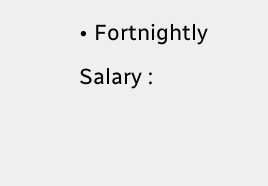• Fortnightly Salary :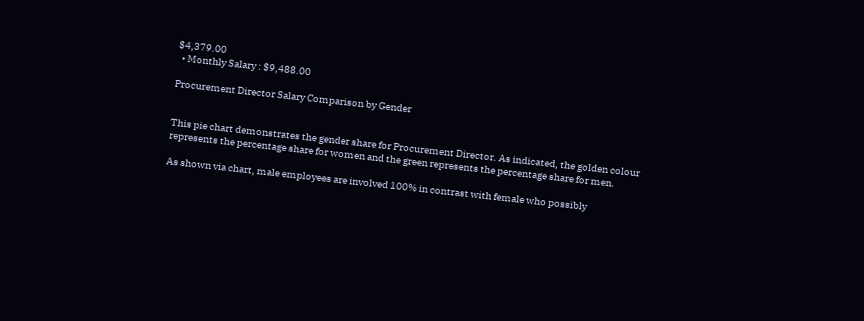$4,379.00
  • Monthly Salary : $9,488.00

Procurement Director Salary Comparison by Gender


This pie chart demonstrates the gender share for Procurement Director. As indicated, the golden colour represents the percentage share for women and the green represents the percentage share for men.

As shown via chart, male employees are involved 100% in contrast with female who possibly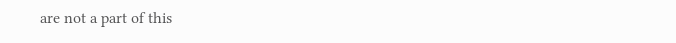are not a part of this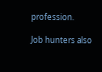profession.

Job hunters also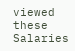viewed these Salaries